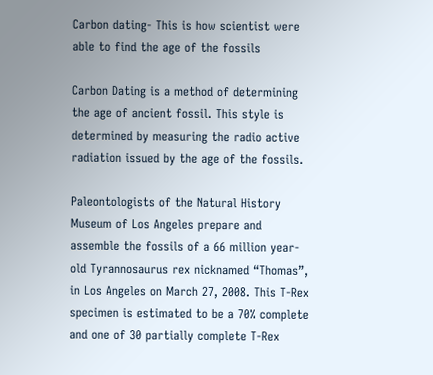Carbon dating- This is how scientist were able to find the age of the fossils

Carbon Dating is a method of determining the age of ancient fossil. This style is determined by measuring the radio active radiation issued by the age of the fossils.

Paleontologists of the Natural History Museum of Los Angeles prepare and assemble the fossils of a 66 million year-old Tyrannosaurus rex nicknamed “Thomas”, in Los Angeles on March 27, 2008. This T-Rex specimen is estimated to be a 70% complete and one of 30 partially complete T-Rex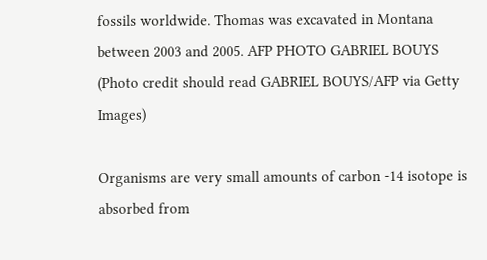fossils worldwide. Thomas was excavated in Montana between 2003 and 2005. AFP PHOTO GABRIEL BOUYS (Photo credit should read GABRIEL BOUYS/AFP via Getty Images)

Organisms are very small amounts of carbon -14 isotope is absorbed from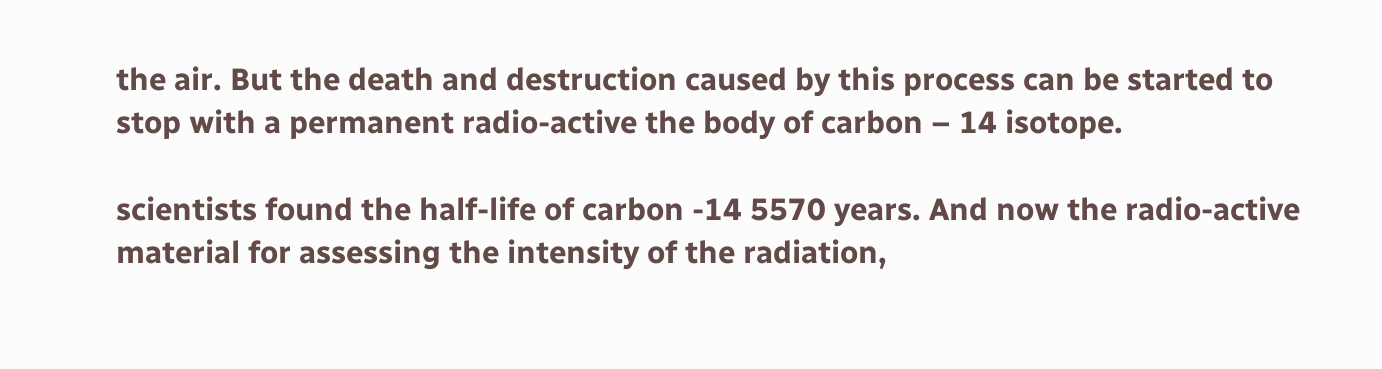the air. But the death and destruction caused by this process can be started to stop with a permanent radio-active the body of carbon – 14 isotope.

scientists found the half-life of carbon -14 5570 years. And now the radio-active material for assessing the intensity of the radiation,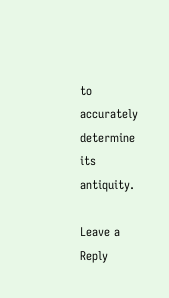to accurately determine its antiquity.

Leave a Reply